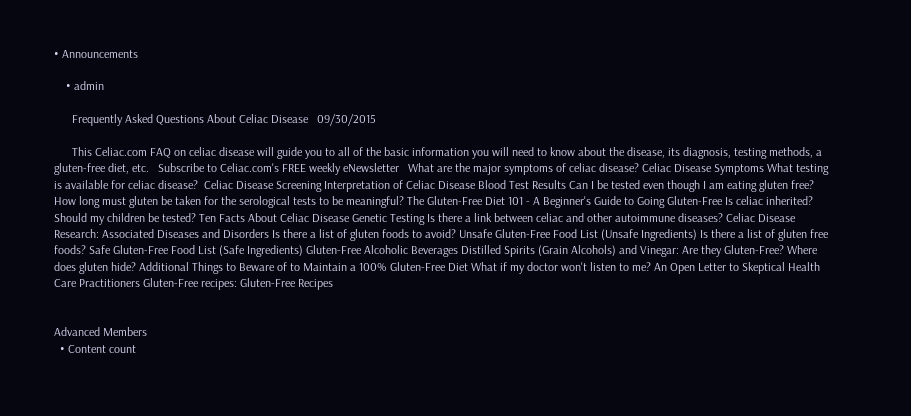• Announcements

    • admin

      Frequently Asked Questions About Celiac Disease   09/30/2015

      This Celiac.com FAQ on celiac disease will guide you to all of the basic information you will need to know about the disease, its diagnosis, testing methods, a gluten-free diet, etc.   Subscribe to Celiac.com's FREE weekly eNewsletter   What are the major symptoms of celiac disease? Celiac Disease Symptoms What testing is available for celiac disease?  Celiac Disease Screening Interpretation of Celiac Disease Blood Test Results Can I be tested even though I am eating gluten free? How long must gluten be taken for the serological tests to be meaningful? The Gluten-Free Diet 101 - A Beginner's Guide to Going Gluten-Free Is celiac inherited? Should my children be tested? Ten Facts About Celiac Disease Genetic Testing Is there a link between celiac and other autoimmune diseases? Celiac Disease Research: Associated Diseases and Disorders Is there a list of gluten foods to avoid? Unsafe Gluten-Free Food List (Unsafe Ingredients) Is there a list of gluten free foods? Safe Gluten-Free Food List (Safe Ingredients) Gluten-Free Alcoholic Beverages Distilled Spirits (Grain Alcohols) and Vinegar: Are they Gluten-Free? Where does gluten hide? Additional Things to Beware of to Maintain a 100% Gluten-Free Diet What if my doctor won't listen to me? An Open Letter to Skeptical Health Care Practitioners Gluten-Free recipes: Gluten-Free Recipes


Advanced Members
  • Content count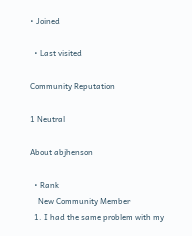• Joined

  • Last visited

Community Reputation

1 Neutral

About abjhenson

  • Rank
    New Community Member
  1. I had the same problem with my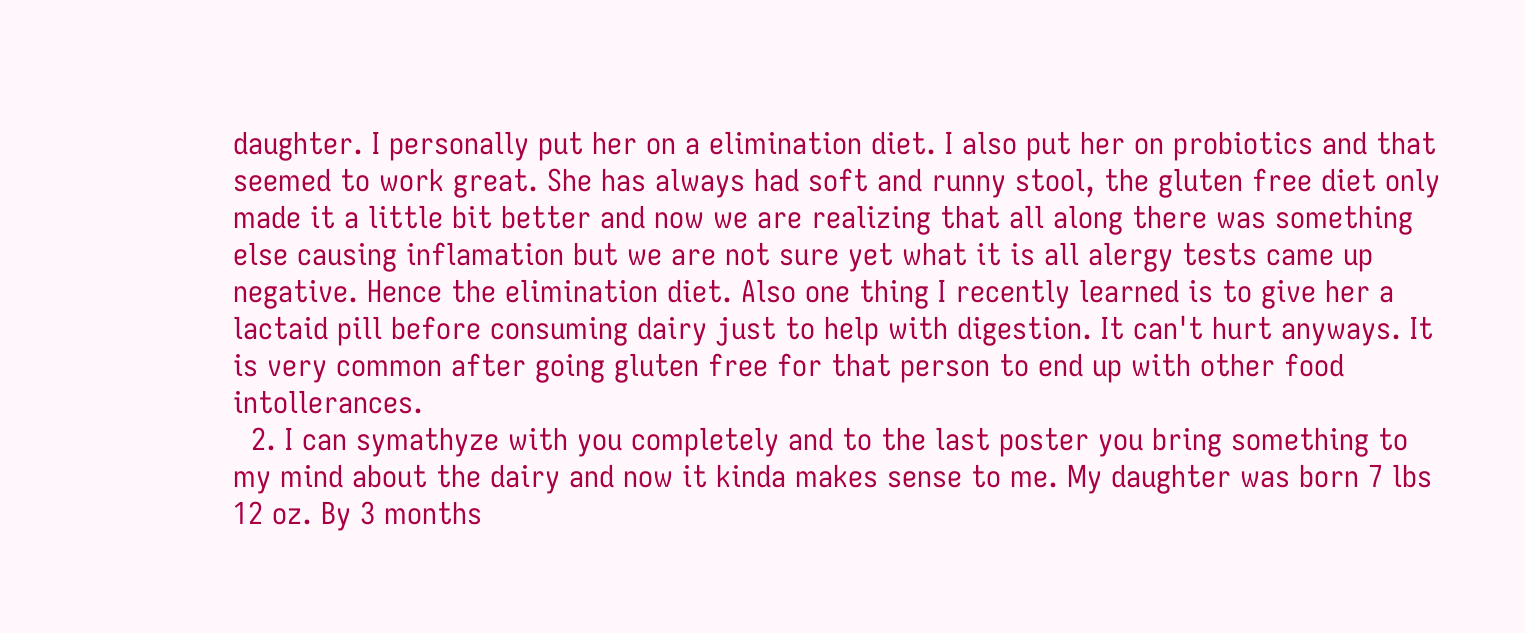daughter. I personally put her on a elimination diet. I also put her on probiotics and that seemed to work great. She has always had soft and runny stool, the gluten free diet only made it a little bit better and now we are realizing that all along there was something else causing inflamation but we are not sure yet what it is all alergy tests came up negative. Hence the elimination diet. Also one thing I recently learned is to give her a lactaid pill before consuming dairy just to help with digestion. It can't hurt anyways. It is very common after going gluten free for that person to end up with other food intollerances.
  2. I can symathyze with you completely and to the last poster you bring something to my mind about the dairy and now it kinda makes sense to me. My daughter was born 7 lbs 12 oz. By 3 months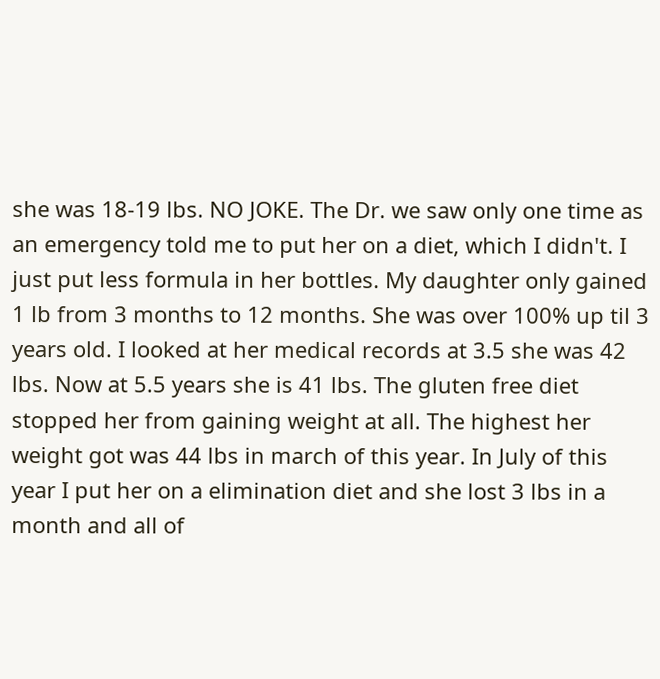she was 18-19 lbs. NO JOKE. The Dr. we saw only one time as an emergency told me to put her on a diet, which I didn't. I just put less formula in her bottles. My daughter only gained 1 lb from 3 months to 12 months. She was over 100% up til 3 years old. I looked at her medical records at 3.5 she was 42 lbs. Now at 5.5 years she is 41 lbs. The gluten free diet stopped her from gaining weight at all. The highest her weight got was 44 lbs in march of this year. In July of this year I put her on a elimination diet and she lost 3 lbs in a month and all of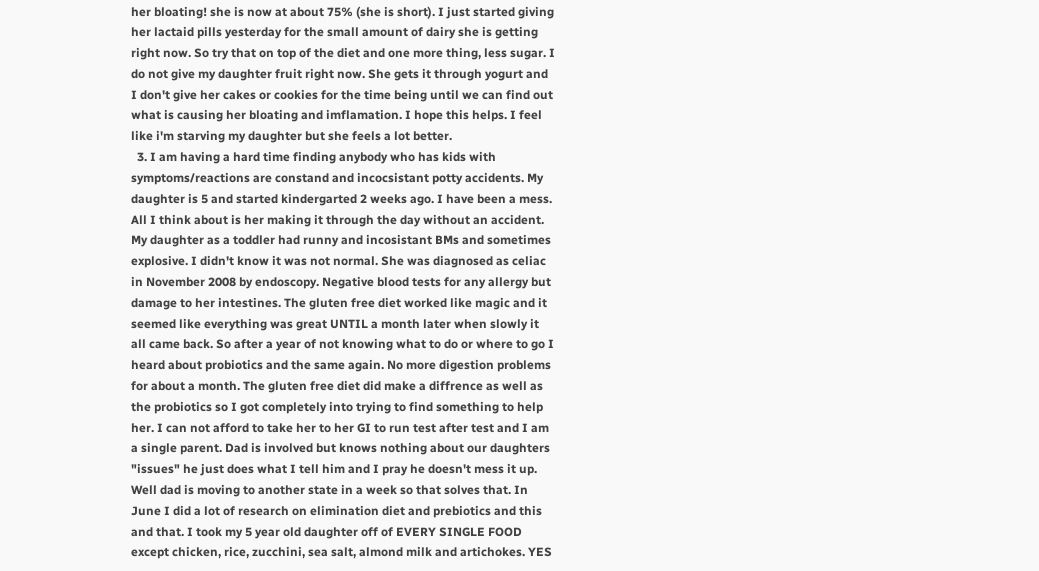her bloating! she is now at about 75% (she is short). I just started giving her lactaid pills yesterday for the small amount of dairy she is getting right now. So try that on top of the diet and one more thing, less sugar. I do not give my daughter fruit right now. She gets it through yogurt and I don't give her cakes or cookies for the time being until we can find out what is causing her bloating and imflamation. I hope this helps. I feel like i'm starving my daughter but she feels a lot better.
  3. I am having a hard time finding anybody who has kids with symptoms/reactions are constand and incocsistant potty accidents. My daughter is 5 and started kindergarted 2 weeks ago. I have been a mess. All I think about is her making it through the day without an accident. My daughter as a toddler had runny and incosistant BMs and sometimes explosive. I didn't know it was not normal. She was diagnosed as celiac in November 2008 by endoscopy. Negative blood tests for any allergy but damage to her intestines. The gluten free diet worked like magic and it seemed like everything was great UNTIL a month later when slowly it all came back. So after a year of not knowing what to do or where to go I heard about probiotics and the same again. No more digestion problems for about a month. The gluten free diet did make a diffrence as well as the probiotics so I got completely into trying to find something to help her. I can not afford to take her to her GI to run test after test and I am a single parent. Dad is involved but knows nothing about our daughters "issues" he just does what I tell him and I pray he doesn't mess it up. Well dad is moving to another state in a week so that solves that. In June I did a lot of research on elimination diet and prebiotics and this and that. I took my 5 year old daughter off of EVERY SINGLE FOOD except chicken, rice, zucchini, sea salt, almond milk and artichokes. YES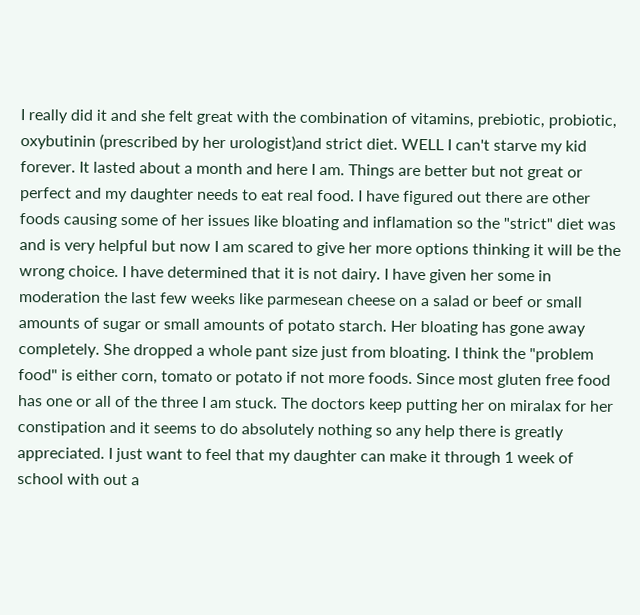I really did it and she felt great with the combination of vitamins, prebiotic, probiotic, oxybutinin (prescribed by her urologist)and strict diet. WELL I can't starve my kid forever. It lasted about a month and here I am. Things are better but not great or perfect and my daughter needs to eat real food. I have figured out there are other foods causing some of her issues like bloating and inflamation so the "strict" diet was and is very helpful but now I am scared to give her more options thinking it will be the wrong choice. I have determined that it is not dairy. I have given her some in moderation the last few weeks like parmesean cheese on a salad or beef or small amounts of sugar or small amounts of potato starch. Her bloating has gone away completely. She dropped a whole pant size just from bloating. I think the "problem food" is either corn, tomato or potato if not more foods. Since most gluten free food has one or all of the three I am stuck. The doctors keep putting her on miralax for her constipation and it seems to do absolutely nothing so any help there is greatly appreciated. I just want to feel that my daughter can make it through 1 week of school with out a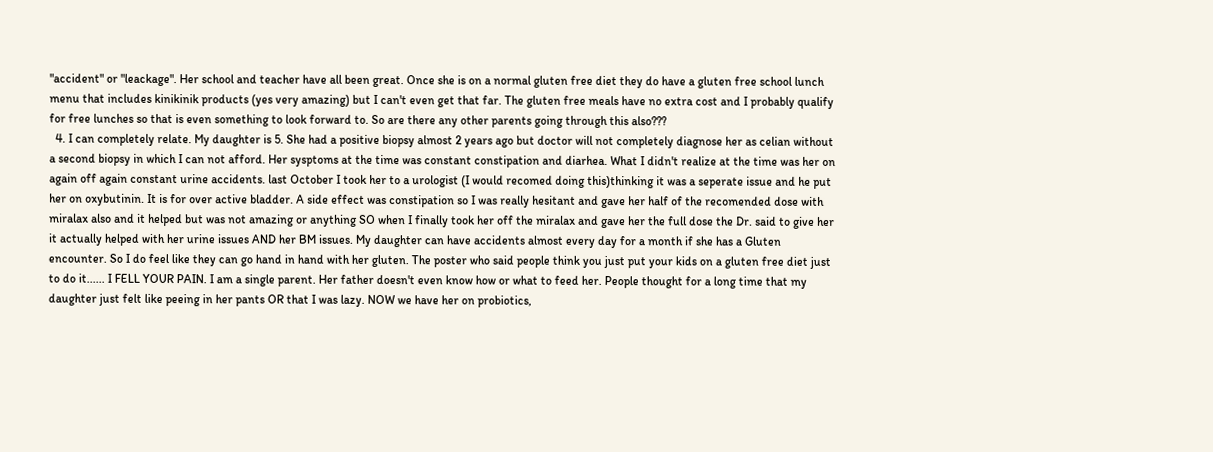"accident" or "leackage". Her school and teacher have all been great. Once she is on a normal gluten free diet they do have a gluten free school lunch menu that includes kinikinik products (yes very amazing) but I can't even get that far. The gluten free meals have no extra cost and I probably qualify for free lunches so that is even something to look forward to. So are there any other parents going through this also???
  4. I can completely relate. My daughter is 5. She had a positive biopsy almost 2 years ago but doctor will not completely diagnose her as celian without a second biopsy in which I can not afford. Her sysptoms at the time was constant constipation and diarhea. What I didn't realize at the time was her on again off again constant urine accidents. last October I took her to a urologist (I would recomed doing this)thinking it was a seperate issue and he put her on oxybutinin. It is for over active bladder. A side effect was constipation so I was really hesitant and gave her half of the recomended dose with miralax also and it helped but was not amazing or anything SO when I finally took her off the miralax and gave her the full dose the Dr. said to give her it actually helped with her urine issues AND her BM issues. My daughter can have accidents almost every day for a month if she has a Gluten encounter. So I do feel like they can go hand in hand with her gluten. The poster who said people think you just put your kids on a gluten free diet just to do it...... I FELL YOUR PAIN. I am a single parent. Her father doesn't even know how or what to feed her. People thought for a long time that my daughter just felt like peeing in her pants OR that I was lazy. NOW we have her on probiotics,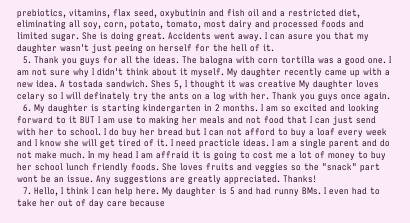prebiotics, vitamins, flax seed, oxybutinin and fish oil and a restricted diet, eliminating all soy, corn, potato, tomato, most dairy and processed foods and limited sugar. She is doing great. Accidents went away. I can asure you that my daughter wasn't just peeing on herself for the hell of it.
  5. Thank you guys for all the ideas. The balogna with corn tortilla was a good one. I am not sure why I didn't think about it myself. My daughter recently came up with a new idea. A tostada sandwich. Shes 5, I thought it was creative My daughter loves celary so I will definately try the ants on a log with her. Thank you guys once again.
  6. My daughter is starting kindergarten in 2 months. I am so excited and looking forward to it BUT I am use to making her meals and not food that I can just send with her to school. I do buy her bread but I can not afford to buy a loaf every week and I know she will get tired of it. I need practicle ideas. I am a single parent and do not make much. In my head I am affraid it is going to cost me a lot of money to buy her school lunch friendly foods. She loves fruits and veggies so the "snack" part wont be an issue. Any suggestions are greatly appreciated. Thanks!
  7. Hello, I think I can help here. My daughter is 5 and had runny BMs. I even had to take her out of day care because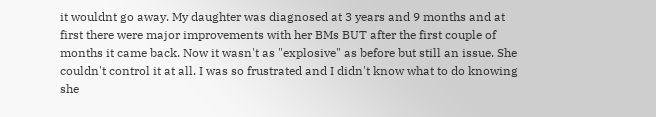it wouldnt go away. My daughter was diagnosed at 3 years and 9 months and at first there were major improvements with her BMs BUT after the first couple of months it came back. Now it wasn't as "explosive" as before but still an issue. She couldn't control it at all. I was so frustrated and I didn't know what to do knowing she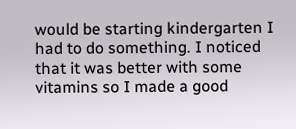would be starting kindergarten I had to do something. I noticed that it was better with some vitamins so I made a good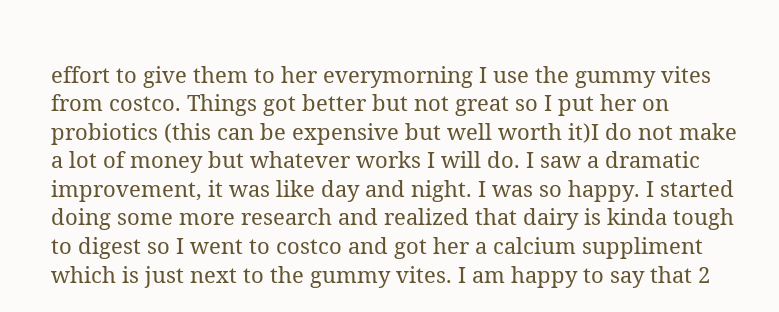effort to give them to her everymorning I use the gummy vites from costco. Things got better but not great so I put her on probiotics (this can be expensive but well worth it)I do not make a lot of money but whatever works I will do. I saw a dramatic improvement, it was like day and night. I was so happy. I started doing some more research and realized that dairy is kinda tough to digest so I went to costco and got her a calcium suppliment which is just next to the gummy vites. I am happy to say that 2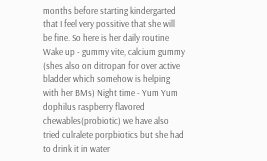months before starting kindergarted that I feel very possitive that she will be fine. So here is her daily routine Wake up - gummy vite, calcium gummy (shes also on ditropan for over active bladder which somehow is helping with her BMs) Night time - Yum Yum dophilus raspberry flavored chewables(probiotic) we have also tried culralete porpbiotics but she had to drink it in water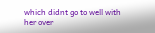which didnt go to well with her over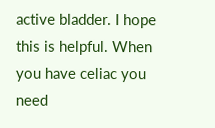active bladder. I hope this is helpful. When you have celiac you need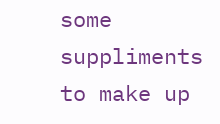some suppliments to make up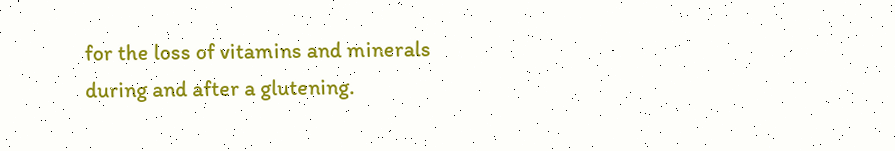for the loss of vitamins and minerals during and after a glutening.